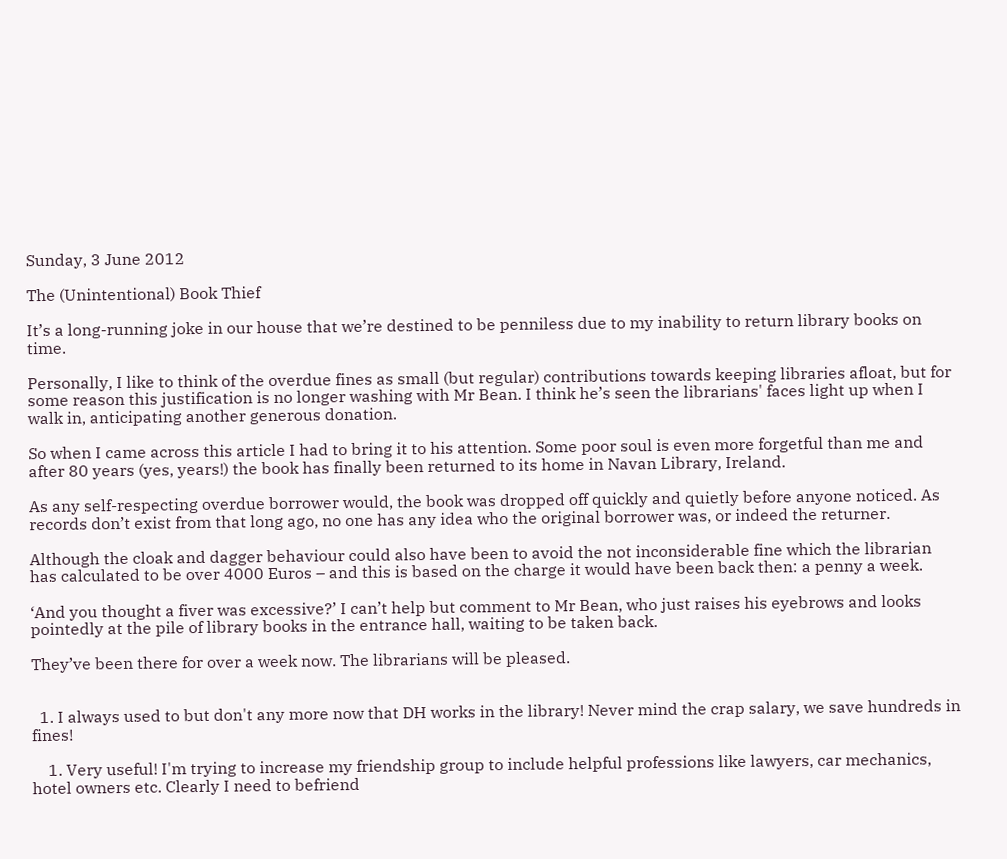Sunday, 3 June 2012

The (Unintentional) Book Thief

It’s a long-running joke in our house that we’re destined to be penniless due to my inability to return library books on time.

Personally, I like to think of the overdue fines as small (but regular) contributions towards keeping libraries afloat, but for some reason this justification is no longer washing with Mr Bean. I think he’s seen the librarians' faces light up when I walk in, anticipating another generous donation.

So when I came across this article I had to bring it to his attention. Some poor soul is even more forgetful than me and after 80 years (yes, years!) the book has finally been returned to its home in Navan Library, Ireland.

As any self-respecting overdue borrower would, the book was dropped off quickly and quietly before anyone noticed. As records don’t exist from that long ago, no one has any idea who the original borrower was, or indeed the returner.

Although the cloak and dagger behaviour could also have been to avoid the not inconsiderable fine which the librarian has calculated to be over 4000 Euros – and this is based on the charge it would have been back then: a penny a week.

‘And you thought a fiver was excessive?’ I can’t help but comment to Mr Bean, who just raises his eyebrows and looks pointedly at the pile of library books in the entrance hall, waiting to be taken back.

They’ve been there for over a week now. The librarians will be pleased.


  1. I always used to but don't any more now that DH works in the library! Never mind the crap salary, we save hundreds in fines!

    1. Very useful! I'm trying to increase my friendship group to include helpful professions like lawyers, car mechanics, hotel owners etc. Clearly I need to befriend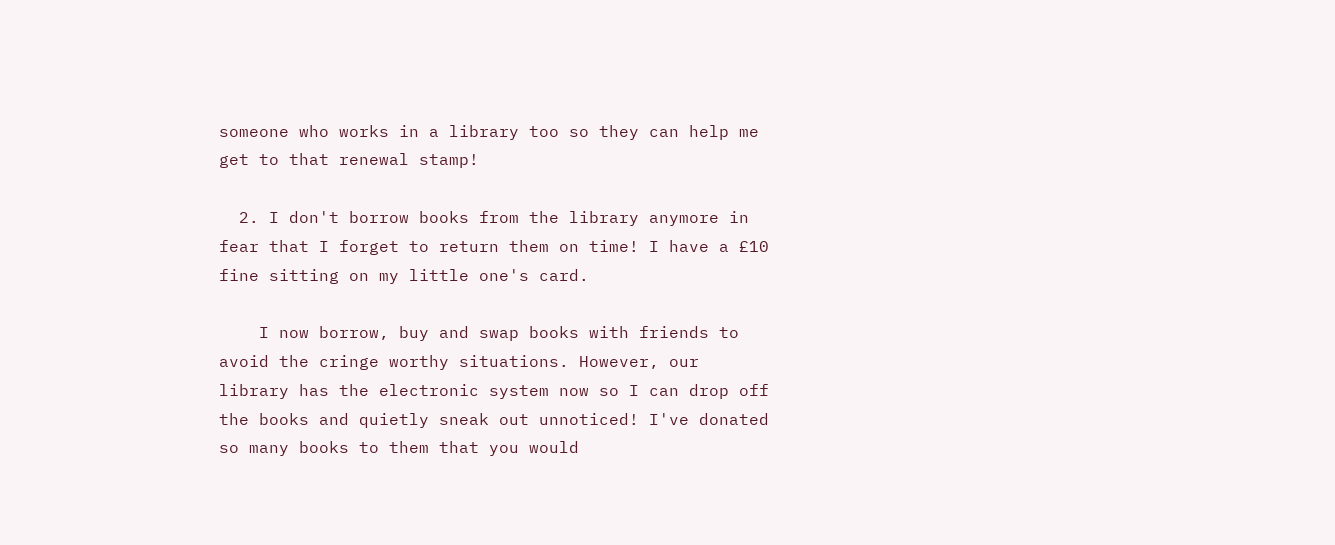someone who works in a library too so they can help me get to that renewal stamp!

  2. I don't borrow books from the library anymore in fear that I forget to return them on time! I have a £10 fine sitting on my little one's card.

    I now borrow, buy and swap books with friends to avoid the cringe worthy situations. However, our library has the electronic system now so I can drop off the books and quietly sneak out unnoticed! I've donated so many books to them that you would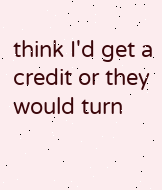think I'd get a credit or they would turn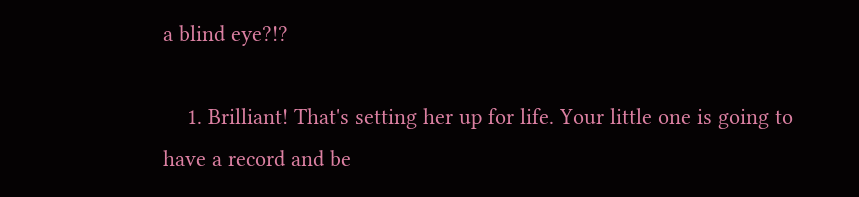a blind eye?!?

    1. Brilliant! That's setting her up for life. Your little one is going to have a record and be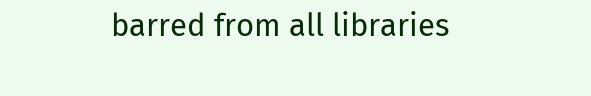barred from all libraries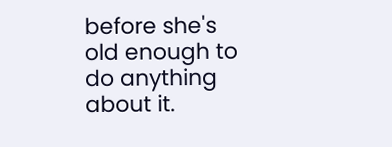before she's old enough to do anything about it.